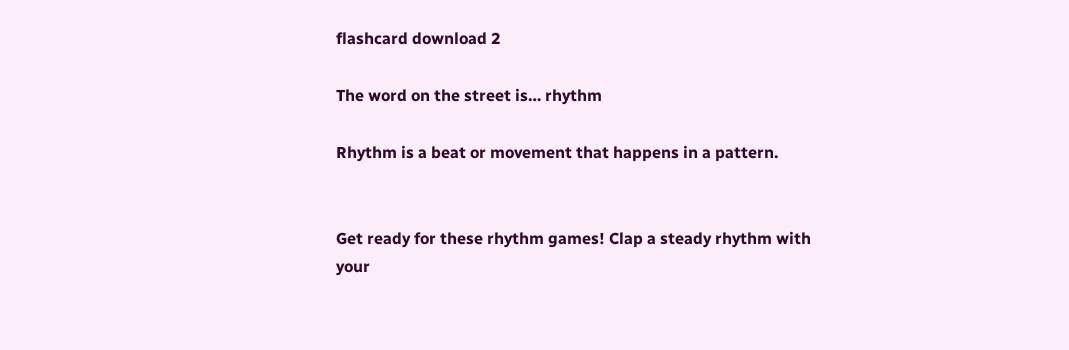flashcard download 2

The word on the street is… rhythm

Rhythm is a beat or movement that happens in a pattern.


Get ready for these rhythm games! Clap a steady rhythm with your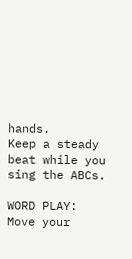hands.
Keep a steady beat while you sing the ABCs.

WORD PLAY: Move your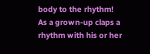body to the rhythm!
As a grown-up claps a rhythm with his or her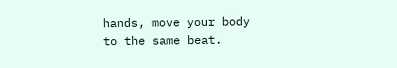hands, move your body to the same beat.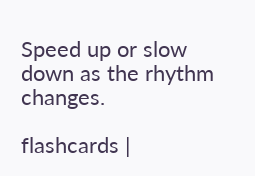Speed up or slow down as the rhythm changes.

flashcards |